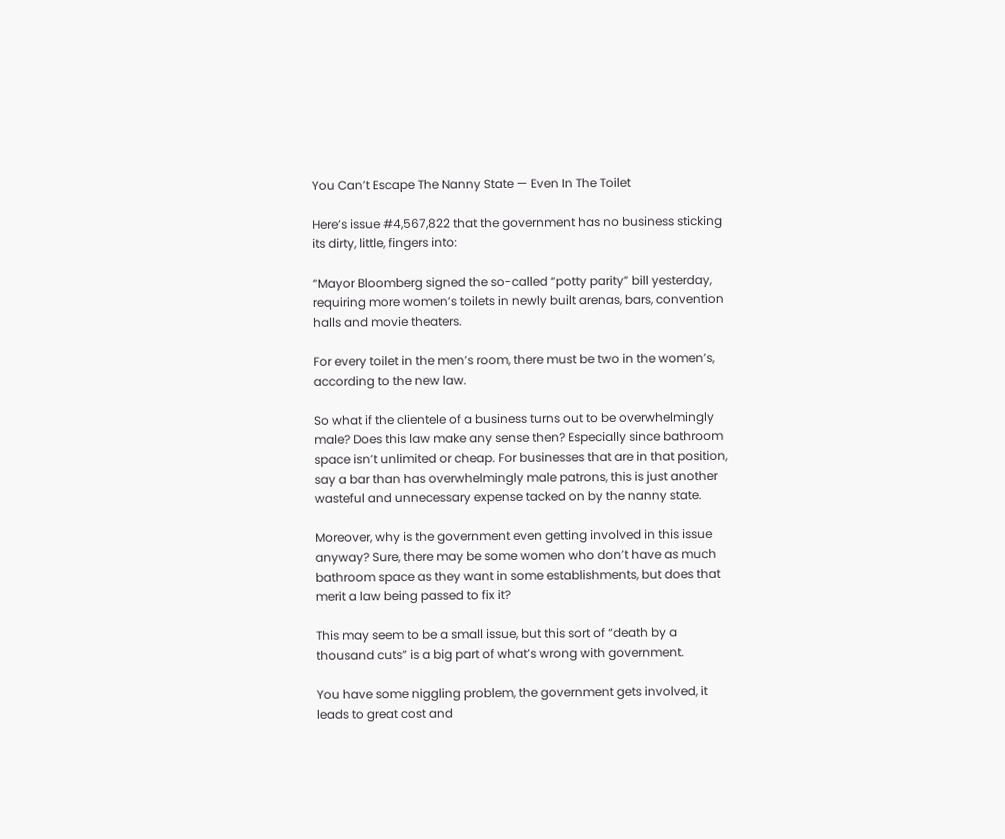You Can’t Escape The Nanny State — Even In The Toilet

Here’s issue #4,567,822 that the government has no business sticking its dirty, little, fingers into:

“Mayor Bloomberg signed the so-called “potty parity” bill yesterday, requiring more women’s toilets in newly built arenas, bars, convention halls and movie theaters.

For every toilet in the men’s room, there must be two in the women’s, according to the new law.

So what if the clientele of a business turns out to be overwhelmingly male? Does this law make any sense then? Especially since bathroom space isn’t unlimited or cheap. For businesses that are in that position, say a bar than has overwhelmingly male patrons, this is just another wasteful and unnecessary expense tacked on by the nanny state.

Moreover, why is the government even getting involved in this issue anyway? Sure, there may be some women who don’t have as much bathroom space as they want in some establishments, but does that merit a law being passed to fix it?

This may seem to be a small issue, but this sort of “death by a thousand cuts” is a big part of what’s wrong with government.

You have some niggling problem, the government gets involved, it leads to great cost and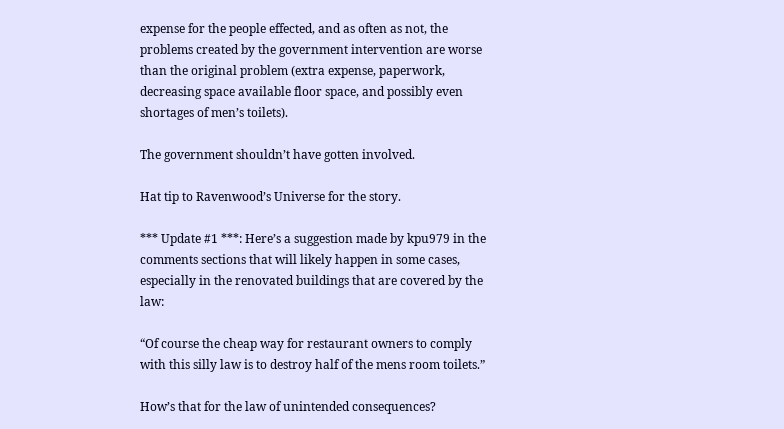expense for the people effected, and as often as not, the problems created by the government intervention are worse than the original problem (extra expense, paperwork, decreasing space available floor space, and possibly even shortages of men’s toilets).

The government shouldn’t have gotten involved.

Hat tip to Ravenwood’s Universe for the story.

*** Update #1 ***: Here’s a suggestion made by kpu979 in the comments sections that will likely happen in some cases, especially in the renovated buildings that are covered by the law:

“Of course the cheap way for restaurant owners to comply with this silly law is to destroy half of the mens room toilets.”

How’s that for the law of unintended consequences?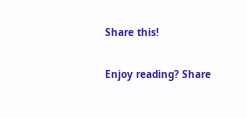Share this!

Enjoy reading? Share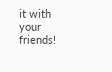it with your friends!